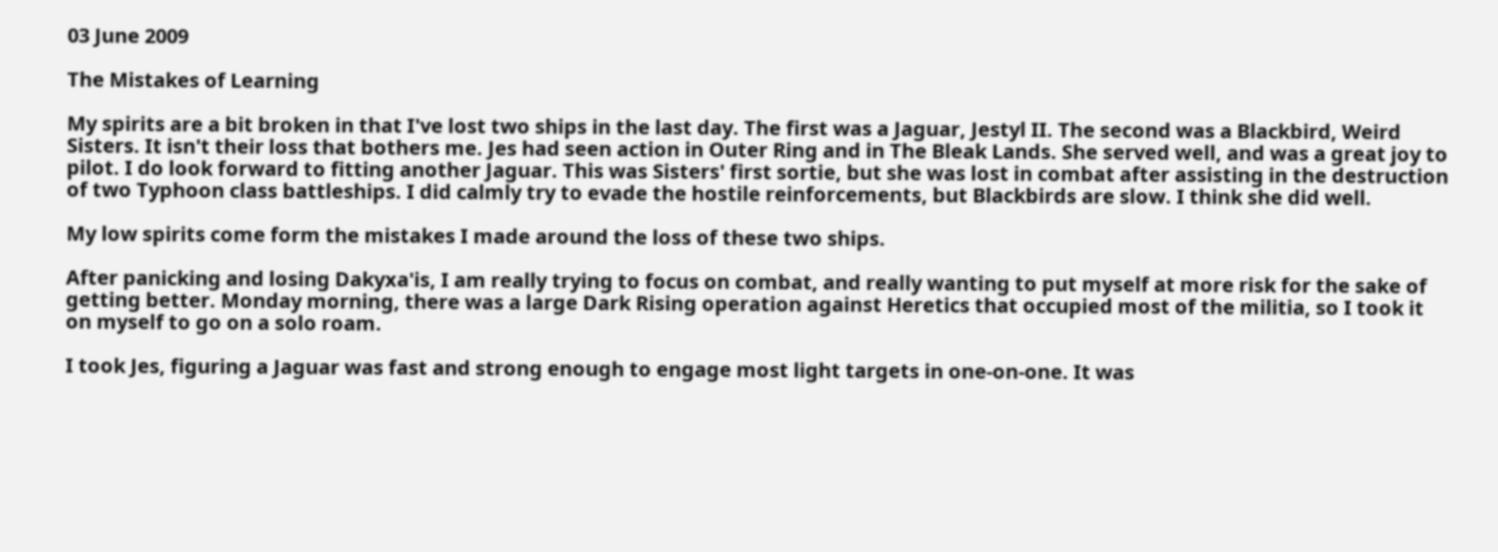03 June 2009

The Mistakes of Learning

My spirits are a bit broken in that I've lost two ships in the last day. The first was a Jaguar, Jestyl II. The second was a Blackbird, Weird Sisters. It isn't their loss that bothers me. Jes had seen action in Outer Ring and in The Bleak Lands. She served well, and was a great joy to pilot. I do look forward to fitting another Jaguar. This was Sisters' first sortie, but she was lost in combat after assisting in the destruction of two Typhoon class battleships. I did calmly try to evade the hostile reinforcements, but Blackbirds are slow. I think she did well.

My low spirits come form the mistakes I made around the loss of these two ships.

After panicking and losing Dakyxa'is, I am really trying to focus on combat, and really wanting to put myself at more risk for the sake of getting better. Monday morning, there was a large Dark Rising operation against Heretics that occupied most of the militia, so I took it on myself to go on a solo roam.

I took Jes, figuring a Jaguar was fast and strong enough to engage most light targets in one-on-one. It was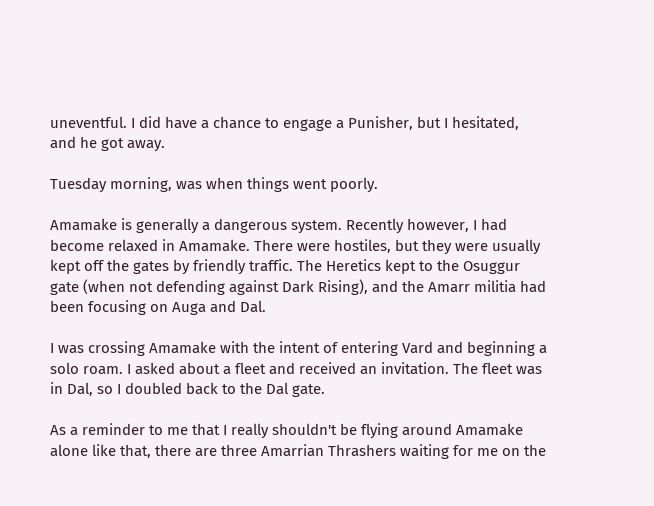uneventful. I did have a chance to engage a Punisher, but I hesitated, and he got away.

Tuesday morning, was when things went poorly.

Amamake is generally a dangerous system. Recently however, I had become relaxed in Amamake. There were hostiles, but they were usually kept off the gates by friendly traffic. The Heretics kept to the Osuggur gate (when not defending against Dark Rising), and the Amarr militia had been focusing on Auga and Dal.

I was crossing Amamake with the intent of entering Vard and beginning a solo roam. I asked about a fleet and received an invitation. The fleet was in Dal, so I doubled back to the Dal gate.

As a reminder to me that I really shouldn't be flying around Amamake alone like that, there are three Amarrian Thrashers waiting for me on the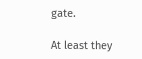gate.

At least they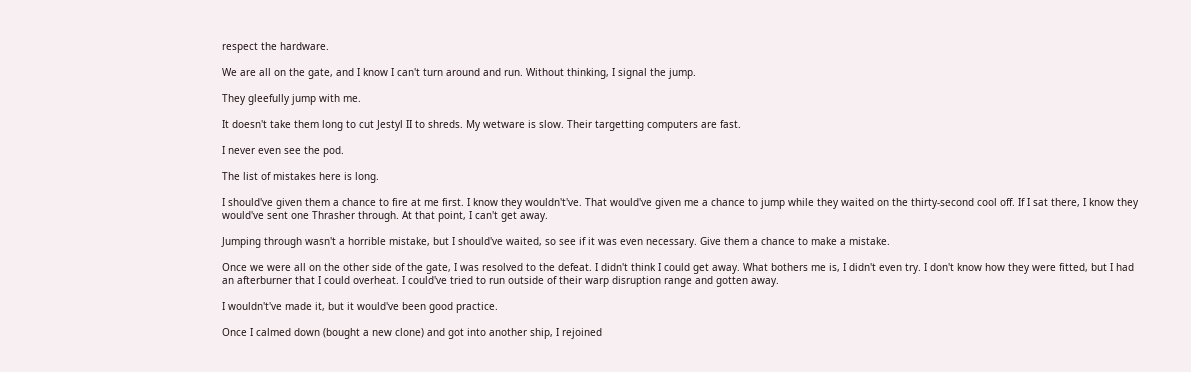respect the hardware.

We are all on the gate, and I know I can't turn around and run. Without thinking, I signal the jump.

They gleefully jump with me.

It doesn't take them long to cut Jestyl II to shreds. My wetware is slow. Their targetting computers are fast.

I never even see the pod.

The list of mistakes here is long.

I should've given them a chance to fire at me first. I know they wouldn't've. That would've given me a chance to jump while they waited on the thirty-second cool off. If I sat there, I know they would've sent one Thrasher through. At that point, I can't get away.

Jumping through wasn't a horrible mistake, but I should've waited, so see if it was even necessary. Give them a chance to make a mistake.

Once we were all on the other side of the gate, I was resolved to the defeat. I didn't think I could get away. What bothers me is, I didn't even try. I don't know how they were fitted, but I had an afterburner that I could overheat. I could've tried to run outside of their warp disruption range and gotten away.

I wouldn't've made it, but it would've been good practice.

Once I calmed down (bought a new clone) and got into another ship, I rejoined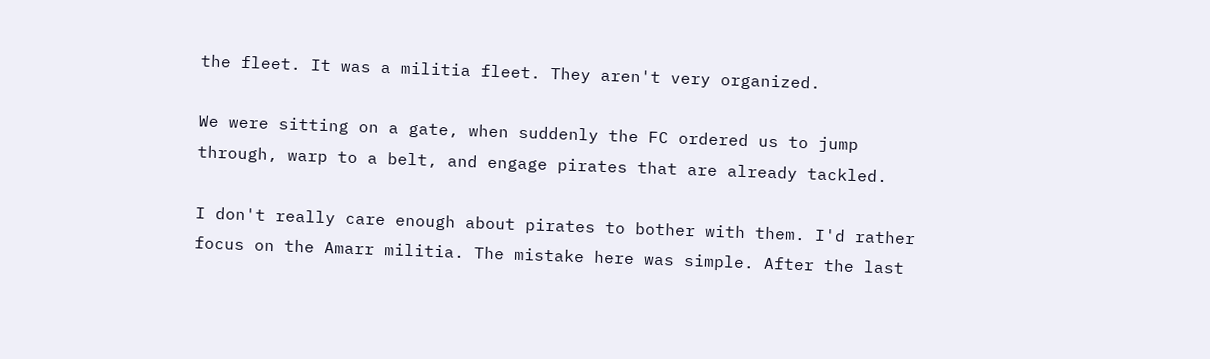the fleet. It was a militia fleet. They aren't very organized.

We were sitting on a gate, when suddenly the FC ordered us to jump through, warp to a belt, and engage pirates that are already tackled.

I don't really care enough about pirates to bother with them. I'd rather focus on the Amarr militia. The mistake here was simple. After the last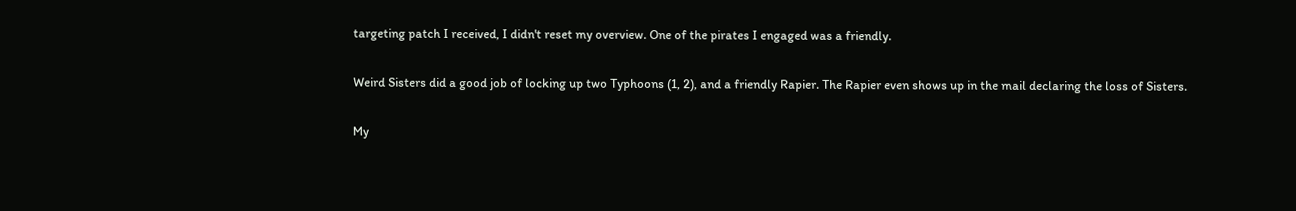targeting patch I received, I didn't reset my overview. One of the pirates I engaged was a friendly.

Weird Sisters did a good job of locking up two Typhoons (1, 2), and a friendly Rapier. The Rapier even shows up in the mail declaring the loss of Sisters.

My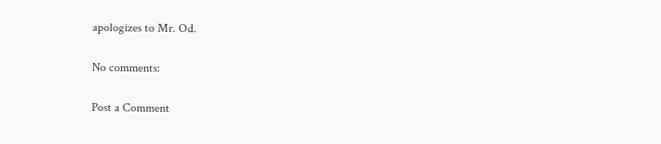apologizes to Mr. Od.

No comments:

Post a Comment